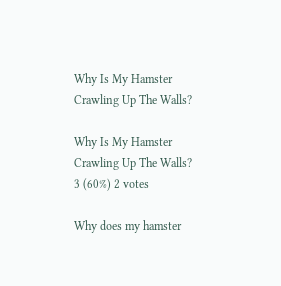Why Is My Hamster Crawling Up The Walls?

Why Is My Hamster Crawling Up The Walls?
3 (60%) 2 votes

Why does my hamster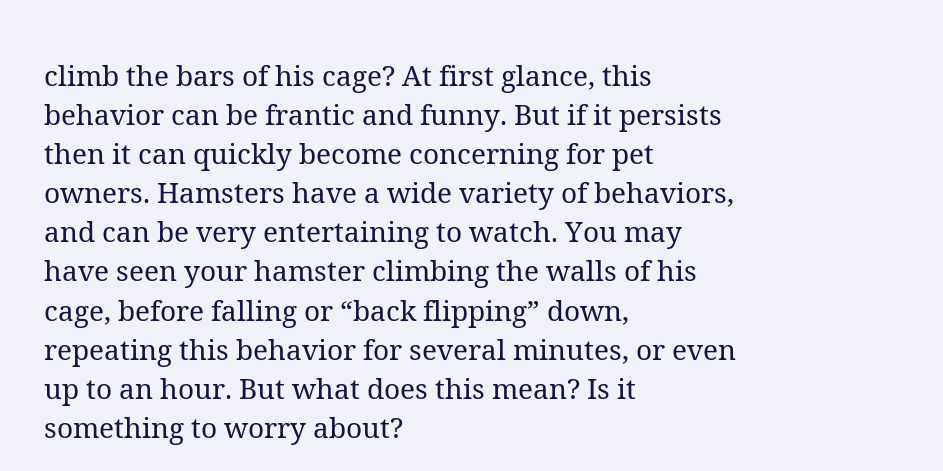climb the bars of his cage? At first glance, this behavior can be frantic and funny. But if it persists then it can quickly become concerning for pet owners. Hamsters have a wide variety of behaviors, and can be very entertaining to watch. You may have seen your hamster climbing the walls of his cage, before falling or “back flipping” down, repeating this behavior for several minutes, or even up to an hour. But what does this mean? Is it something to worry about?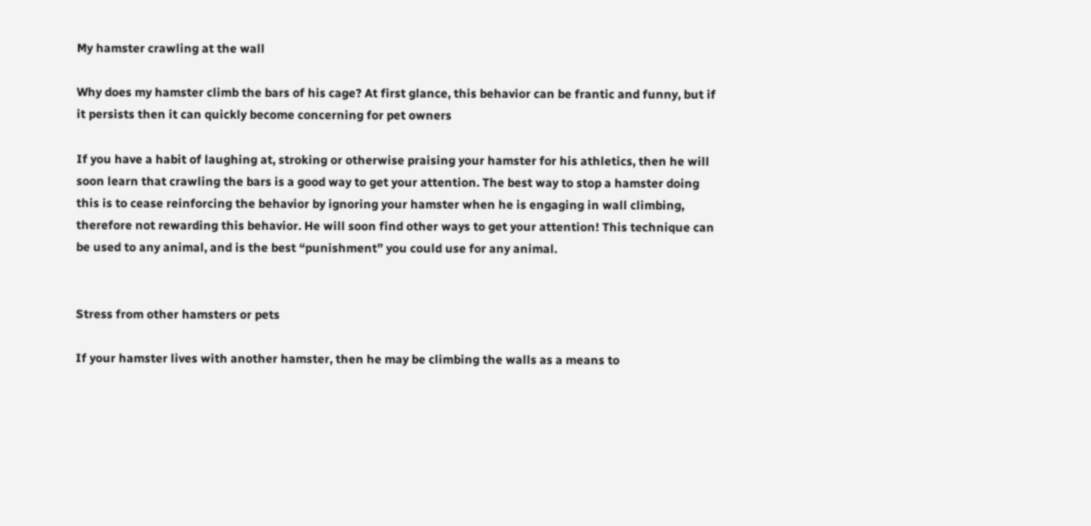My hamster crawling at the wall

Why does my hamster climb the bars of his cage? At first glance, this behavior can be frantic and funny, but if it persists then it can quickly become concerning for pet owners

If you have a habit of laughing at, stroking or otherwise praising your hamster for his athletics, then he will soon learn that crawling the bars is a good way to get your attention. The best way to stop a hamster doing this is to cease reinforcing the behavior by ignoring your hamster when he is engaging in wall climbing, therefore not rewarding this behavior. He will soon find other ways to get your attention! This technique can be used to any animal, and is the best “punishment” you could use for any animal.


Stress from other hamsters or pets

If your hamster lives with another hamster, then he may be climbing the walls as a means to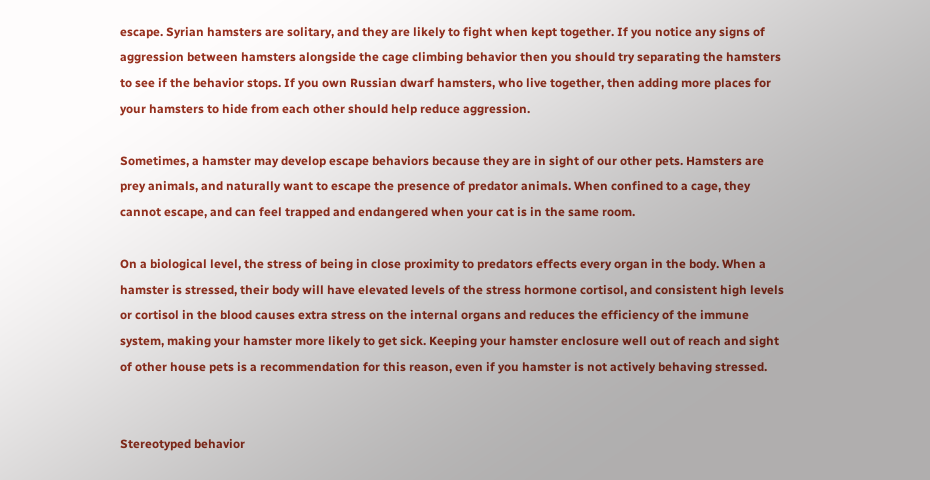escape. Syrian hamsters are solitary, and they are likely to fight when kept together. If you notice any signs of aggression between hamsters alongside the cage climbing behavior then you should try separating the hamsters to see if the behavior stops. If you own Russian dwarf hamsters, who live together, then adding more places for your hamsters to hide from each other should help reduce aggression.

Sometimes, a hamster may develop escape behaviors because they are in sight of our other pets. Hamsters are prey animals, and naturally want to escape the presence of predator animals. When confined to a cage, they cannot escape, and can feel trapped and endangered when your cat is in the same room.

On a biological level, the stress of being in close proximity to predators effects every organ in the body. When a hamster is stressed, their body will have elevated levels of the stress hormone cortisol, and consistent high levels or cortisol in the blood causes extra stress on the internal organs and reduces the efficiency of the immune system, making your hamster more likely to get sick. Keeping your hamster enclosure well out of reach and sight of other house pets is a recommendation for this reason, even if you hamster is not actively behaving stressed.


Stereotyped behavior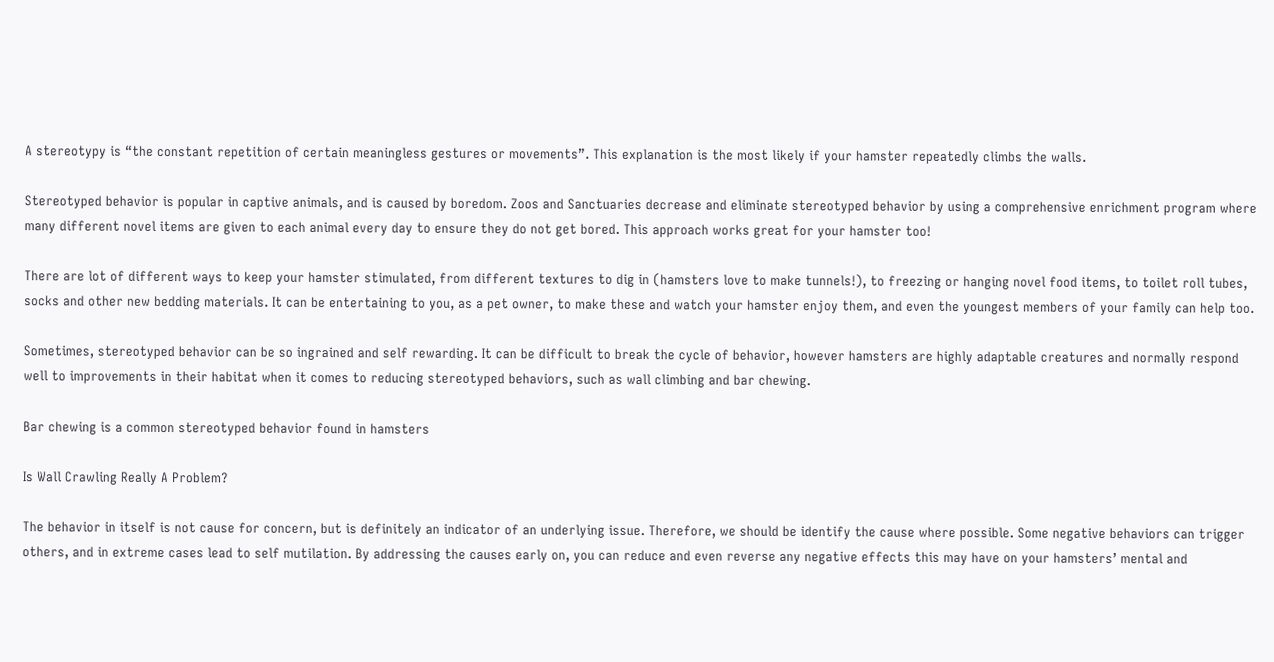A stereotypy is “the constant repetition of certain meaningless gestures or movements”. This explanation is the most likely if your hamster repeatedly climbs the walls.

Stereotyped behavior is popular in captive animals, and is caused by boredom. Zoos and Sanctuaries decrease and eliminate stereotyped behavior by using a comprehensive enrichment program where many different novel items are given to each animal every day to ensure they do not get bored. This approach works great for your hamster too!

There are lot of different ways to keep your hamster stimulated, from different textures to dig in (hamsters love to make tunnels!), to freezing or hanging novel food items, to toilet roll tubes, socks and other new bedding materials. It can be entertaining to you, as a pet owner, to make these and watch your hamster enjoy them, and even the youngest members of your family can help too.

Sometimes, stereotyped behavior can be so ingrained and self rewarding. It can be difficult to break the cycle of behavior, however hamsters are highly adaptable creatures and normally respond well to improvements in their habitat when it comes to reducing stereotyped behaviors, such as wall climbing and bar chewing.

Bar chewing is a common stereotyped behavior found in hamsters

Is Wall Crawling Really A Problem?

The behavior in itself is not cause for concern, but is definitely an indicator of an underlying issue. Therefore, we should be identify the cause where possible. Some negative behaviors can trigger others, and in extreme cases lead to self mutilation. By addressing the causes early on, you can reduce and even reverse any negative effects this may have on your hamsters’ mental and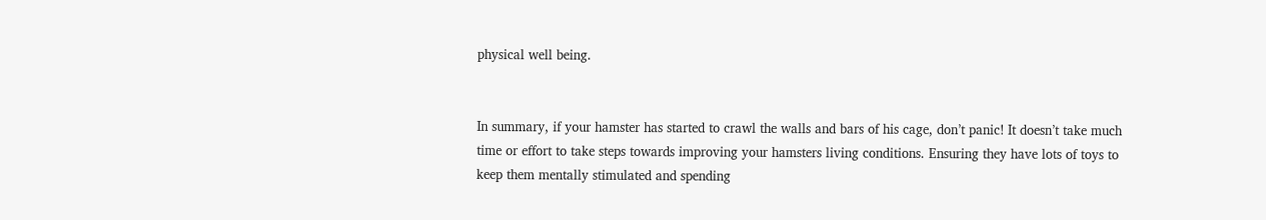physical well being.


In summary, if your hamster has started to crawl the walls and bars of his cage, don’t panic! It doesn’t take much time or effort to take steps towards improving your hamsters living conditions. Ensuring they have lots of toys to keep them mentally stimulated and spending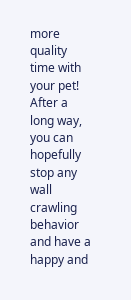more quality time with your pet! After a long way, you can hopefully stop any wall crawling behavior and have a happy and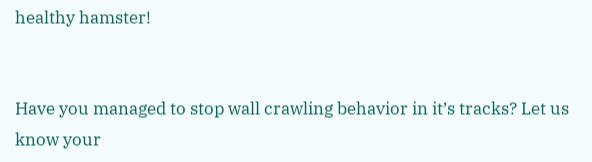healthy hamster!


Have you managed to stop wall crawling behavior in it’s tracks? Let us know your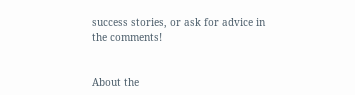success stories, or ask for advice in the comments!


About the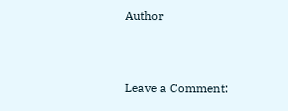Author


Leave a Comment: